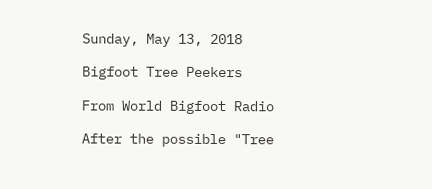Sunday, May 13, 2018

Bigfoot Tree Peekers

From World Bigfoot Radio

After the possible "Tree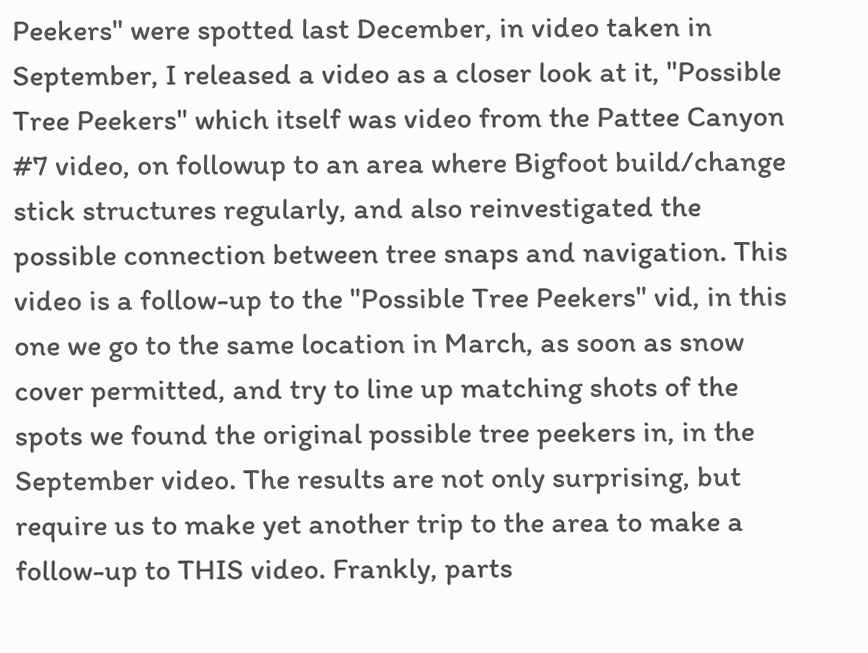Peekers" were spotted last December, in video taken in September, I released a video as a closer look at it, "Possible Tree Peekers" which itself was video from the Pattee Canyon #7 video, on followup to an area where Bigfoot build/change stick structures regularly, and also reinvestigated the possible connection between tree snaps and navigation. This video is a follow-up to the "Possible Tree Peekers" vid, in this one we go to the same location in March, as soon as snow cover permitted, and try to line up matching shots of the spots we found the original possible tree peekers in, in the September video. The results are not only surprising, but require us to make yet another trip to the area to make a follow-up to THIS video. Frankly, parts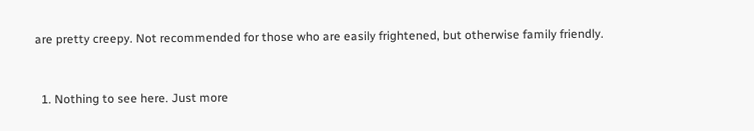are pretty creepy. Not recommended for those who are easily frightened, but otherwise family friendly.


  1. Nothing to see here. Just more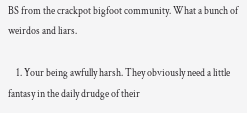BS from the crackpot bigfoot community. What a bunch of weirdos and liars.

    1. Your being awfully harsh. They obviously need a little fantasy in the daily drudge of their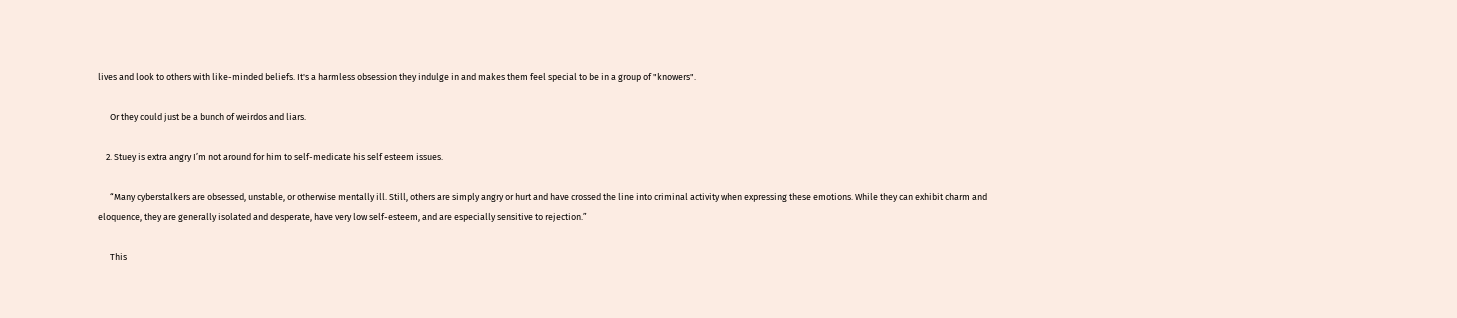lives and look to others with like-minded beliefs. It's a harmless obsession they indulge in and makes them feel special to be in a group of "knowers".

      Or they could just be a bunch of weirdos and liars.

    2. Stuey is extra angry I’m not around for him to self-medicate his self esteem issues.

      “Many cyberstalkers are obsessed, unstable, or otherwise mentally ill. Still, others are simply angry or hurt and have crossed the line into criminal activity when expressing these emotions. While they can exhibit charm and eloquence, they are generally isolated and desperate, have very low self-esteem, and are especially sensitive to rejection.”

      This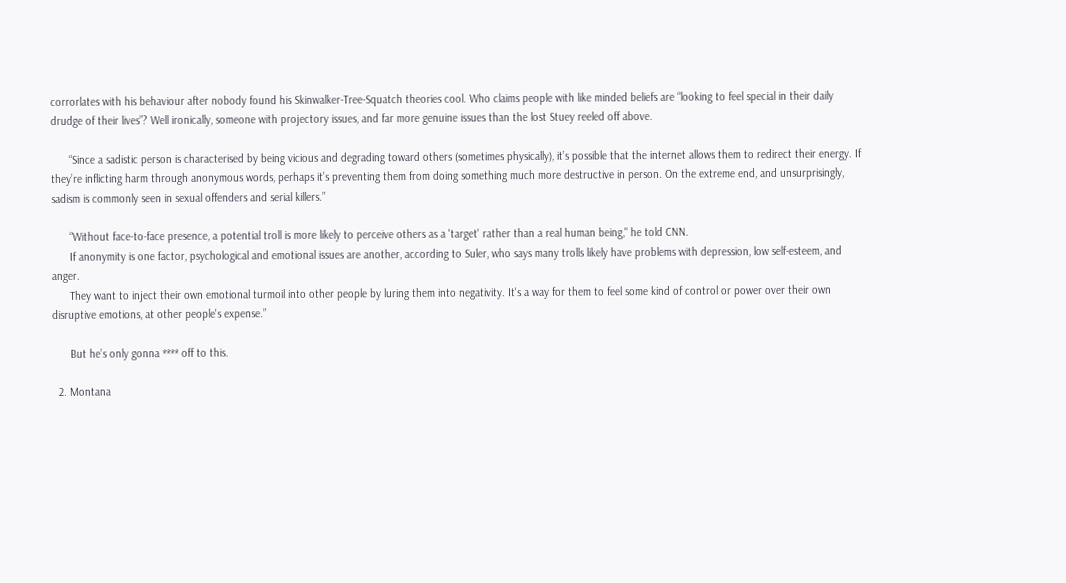corrorlates with his behaviour after nobody found his Skinwalker-Tree-Squatch theories cool. Who claims people with like minded beliefs are “looking to feel special in their daily drudge of their lives”? Well ironically, someone with projectory issues, and far more genuine issues than the lost Stuey reeled off above.

      “Since a sadistic person is characterised by being vicious and degrading toward others (sometimes physically), it’s possible that the internet allows them to redirect their energy. If they’re inflicting harm through anonymous words, perhaps it’s preventing them from doing something much more destructive in person. On the extreme end, and unsurprisingly, sadism is commonly seen in sexual offenders and serial killers.”

      “Without face-to-face presence, a potential troll is more likely to perceive others as a 'target' rather than a real human being," he told CNN.
      If anonymity is one factor, psychological and emotional issues are another, according to Suler, who says many trolls likely have problems with depression, low self-esteem, and anger.
      They want to inject their own emotional turmoil into other people by luring them into negativity. It's a way for them to feel some kind of control or power over their own disruptive emotions, at other people's expense.”

      But he’s only gonna **** off to this.

  2. Montana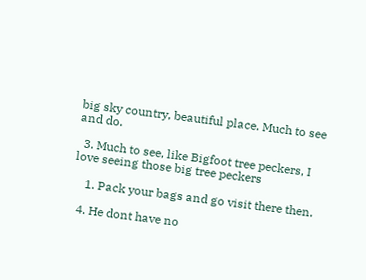big sky country, beautiful place. Much to see and do.

  3. Much to see, like Bigfoot tree peckers, I love seeing those big tree peckers

    1. Pack your bags and go visit there then.

  4. He dont have no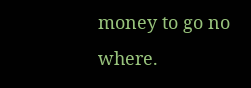money to go no where.